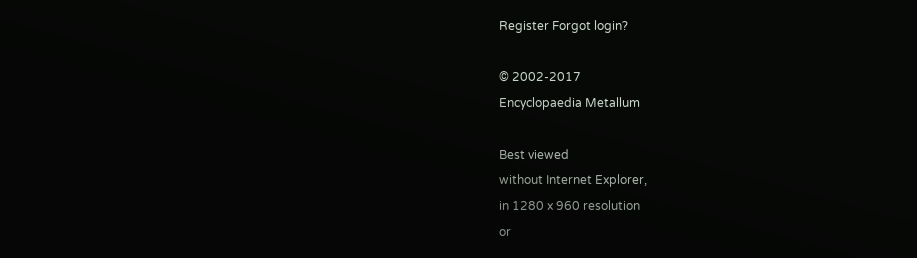Register Forgot login?

© 2002-2017
Encyclopaedia Metallum

Best viewed
without Internet Explorer,
in 1280 x 960 resolution
or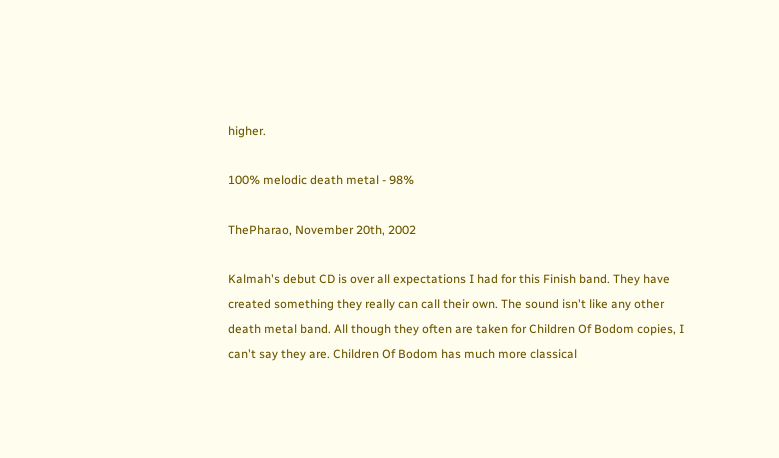higher.

100% melodic death metal - 98%

ThePharao, November 20th, 2002

Kalmah's debut CD is over all expectations I had for this Finish band. They have created something they really can call their own. The sound isn't like any other death metal band. All though they often are taken for Children Of Bodom copies, I can't say they are. Children Of Bodom has much more classical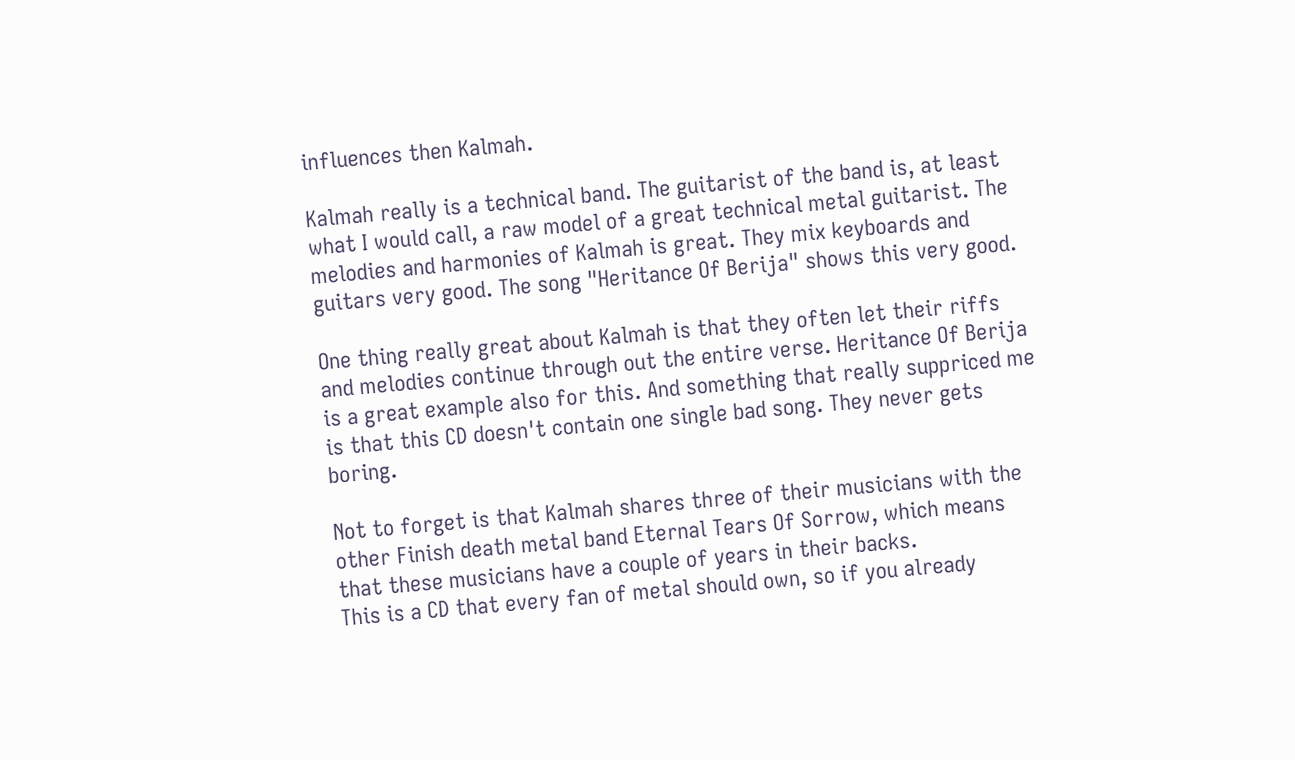influences then Kalmah.

Kalmah really is a technical band. The guitarist of the band is, at least what I would call, a raw model of a great technical metal guitarist. The melodies and harmonies of Kalmah is great. They mix keyboards and guitars very good. The song "Heritance Of Berija" shows this very good.

One thing really great about Kalmah is that they often let their riffs and melodies continue through out the entire verse. Heritance Of Berija is a great example also for this. And something that really suppriced me is that this CD doesn't contain one single bad song. They never gets boring.

Not to forget is that Kalmah shares three of their musicians with the other Finish death metal band Eternal Tears Of Sorrow, which means that these musicians have a couple of years in their backs.
This is a CD that every fan of metal should own, so if you already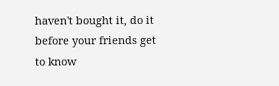haven't bought it, do it before your friends get to know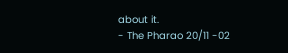about it.
- The Pharao 20/11 -02